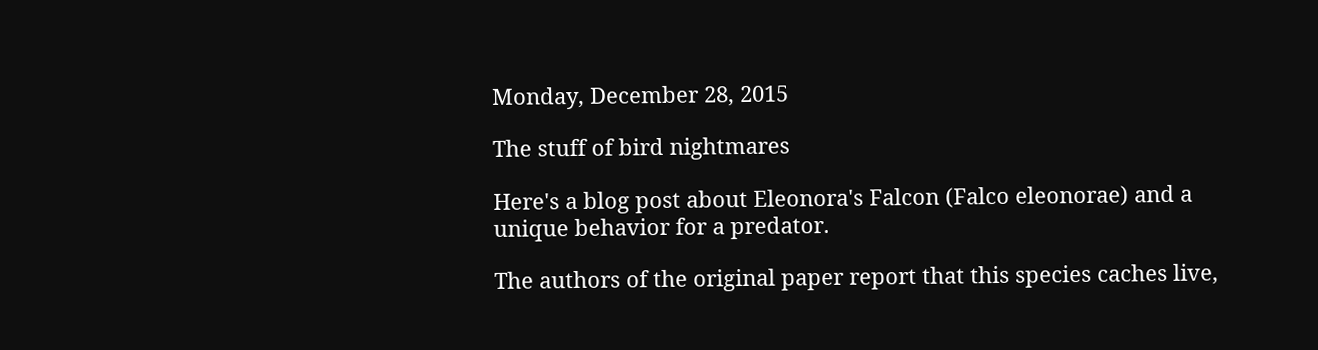Monday, December 28, 2015

The stuff of bird nightmares

Here's a blog post about Eleonora's Falcon (Falco eleonorae) and a unique behavior for a predator.

The authors of the original paper report that this species caches live,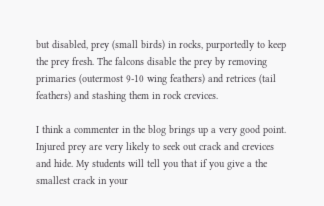but disabled, prey (small birds) in rocks, purportedly to keep the prey fresh. The falcons disable the prey by removing primaries (outermost 9-10 wing feathers) and retrices (tail feathers) and stashing them in rock crevices.

I think a commenter in the blog brings up a very good point. Injured prey are very likely to seek out crack and crevices and hide. My students will tell you that if you give a the smallest crack in your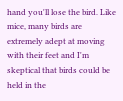hand you'll lose the bird. Like mice, many birds are extremely adept at moving with their feet and I'm skeptical that birds could be held in the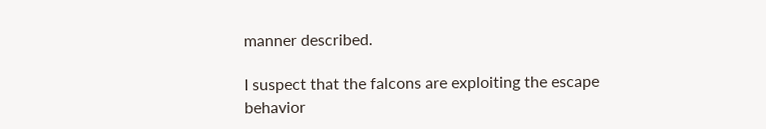manner described.

I suspect that the falcons are exploiting the escape behavior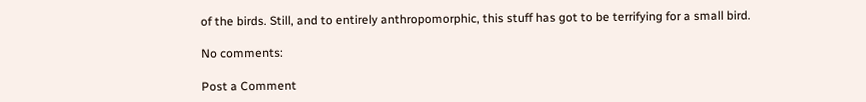of the birds. Still, and to entirely anthropomorphic, this stuff has got to be terrifying for a small bird.

No comments:

Post a Comment